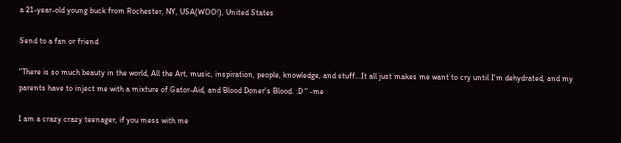a 21-year-old young buck from Rochester, NY, USA(WOO!), United States

Send to a fan or friend

"There is so much beauty in the world, All the Art, music, inspiration, people, knowledge, and stuff...It all just makes me want to cry until I'm dehydrated, and my parents have to inject me with a mixture of Gator-Aid, and Blood Doner's Blood. :D " -me

I am a crazy crazy teenager, if you mess with me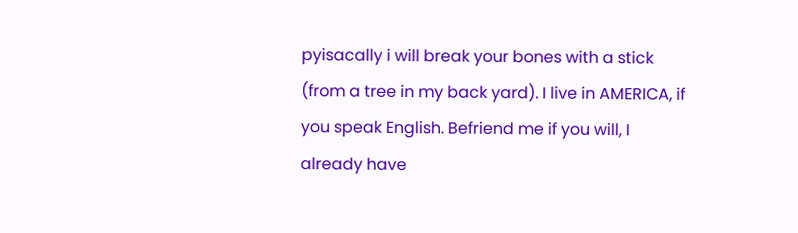pyisacally i will break your bones with a stick (from a tree in my back yard). I live in AMERICA, if you speak English. Befriend me if you will, I already have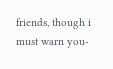friends, though i must warn you-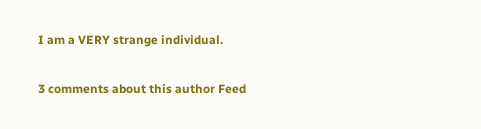I am a VERY strange individual.

3 comments about this author Feed